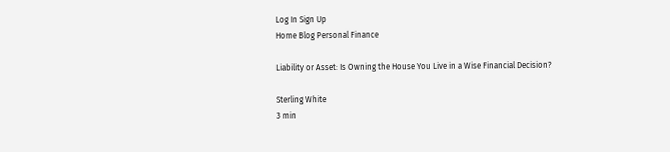Log In Sign Up
Home Blog Personal Finance

Liability or Asset: Is Owning the House You Live in a Wise Financial Decision?

Sterling White
3 min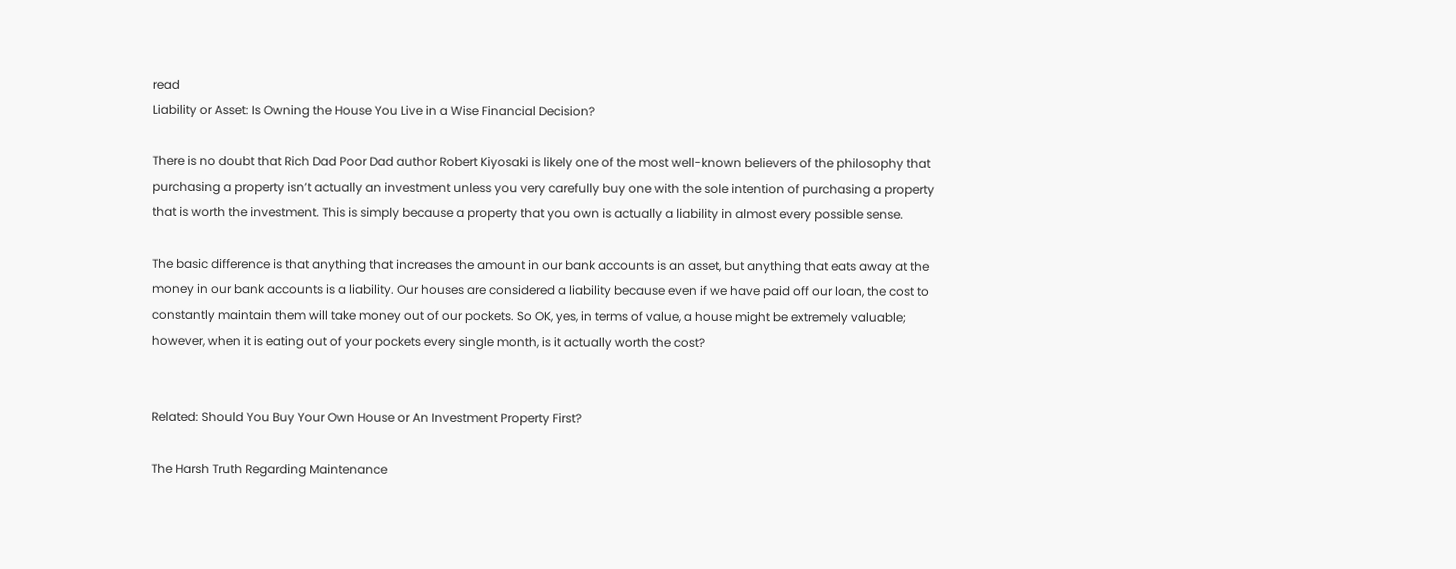read
Liability or Asset: Is Owning the House You Live in a Wise Financial Decision?

There is no doubt that Rich Dad Poor Dad author Robert Kiyosaki is likely one of the most well-known believers of the philosophy that purchasing a property isn’t actually an investment unless you very carefully buy one with the sole intention of purchasing a property that is worth the investment. This is simply because a property that you own is actually a liability in almost every possible sense.

The basic difference is that anything that increases the amount in our bank accounts is an asset, but anything that eats away at the money in our bank accounts is a liability. Our houses are considered a liability because even if we have paid off our loan, the cost to constantly maintain them will take money out of our pockets. So OK, yes, in terms of value, a house might be extremely valuable; however, when it is eating out of your pockets every single month, is it actually worth the cost?


Related: Should You Buy Your Own House or An Investment Property First?

The Harsh Truth Regarding Maintenance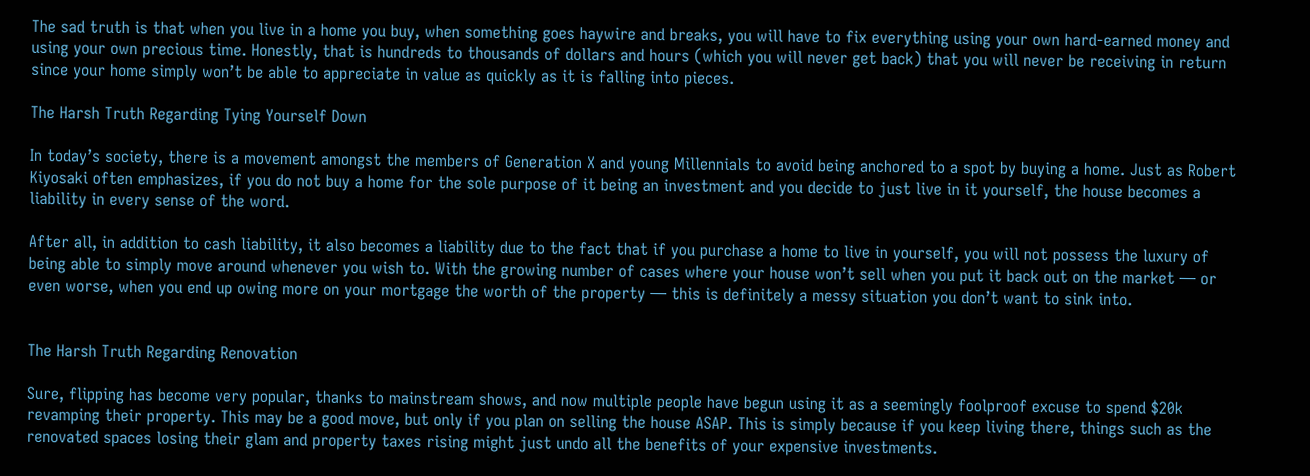The sad truth is that when you live in a home you buy, when something goes haywire and breaks, you will have to fix everything using your own hard-earned money and using your own precious time. Honestly, that is hundreds to thousands of dollars and hours (which you will never get back) that you will never be receiving in return since your home simply won’t be able to appreciate in value as quickly as it is falling into pieces.

The Harsh Truth Regarding Tying Yourself Down

In today’s society, there is a movement amongst the members of Generation X and young Millennials to avoid being anchored to a spot by buying a home. Just as Robert Kiyosaki often emphasizes, if you do not buy a home for the sole purpose of it being an investment and you decide to just live in it yourself, the house becomes a liability in every sense of the word.

After all, in addition to cash liability, it also becomes a liability due to the fact that if you purchase a home to live in yourself, you will not possess the luxury of being able to simply move around whenever you wish to. With the growing number of cases where your house won’t sell when you put it back out on the market — or even worse, when you end up owing more on your mortgage the worth of the property — this is definitely a messy situation you don’t want to sink into.


The Harsh Truth Regarding Renovation

Sure, flipping has become very popular, thanks to mainstream shows, and now multiple people have begun using it as a seemingly foolproof excuse to spend $20k revamping their property. This may be a good move, but only if you plan on selling the house ASAP. This is simply because if you keep living there, things such as the renovated spaces losing their glam and property taxes rising might just undo all the benefits of your expensive investments.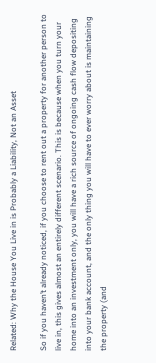Related: Why the House You Live in is Probably a Liability, Not an Asset

So if you haven’t already noticed, if you choose to rent out a property for another person to live in, this gives almost an entirely different scenario. This is because when you turn your home into an investment only, you will have a rich source of ongoing cash flow depositing into your bank account, and the only thing you will have to ever worry about is maintaining the property (and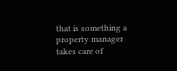that is something a property manager takes care of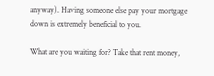anyway). Having someone else pay your mortgage down is extremely beneficial to you.

What are you waiting for? Take that rent money,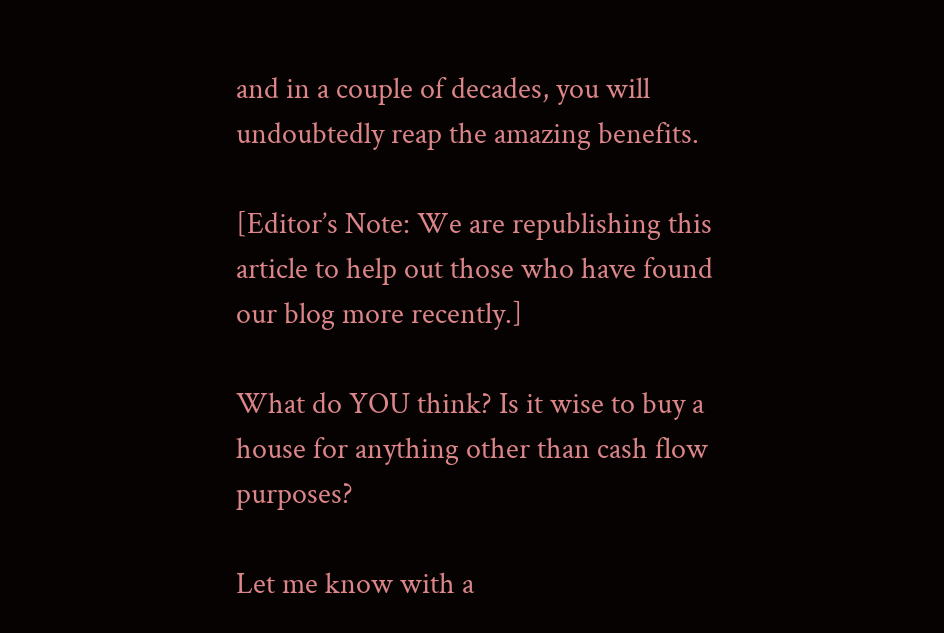and in a couple of decades, you will undoubtedly reap the amazing benefits.

[Editor’s Note: We are republishing this article to help out those who have found our blog more recently.]

What do YOU think? Is it wise to buy a house for anything other than cash flow purposes?

Let me know with a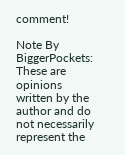comment!

Note By BiggerPockets: These are opinions written by the author and do not necessarily represent the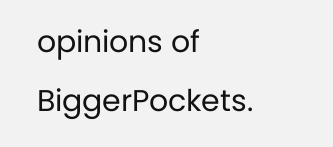opinions of BiggerPockets.